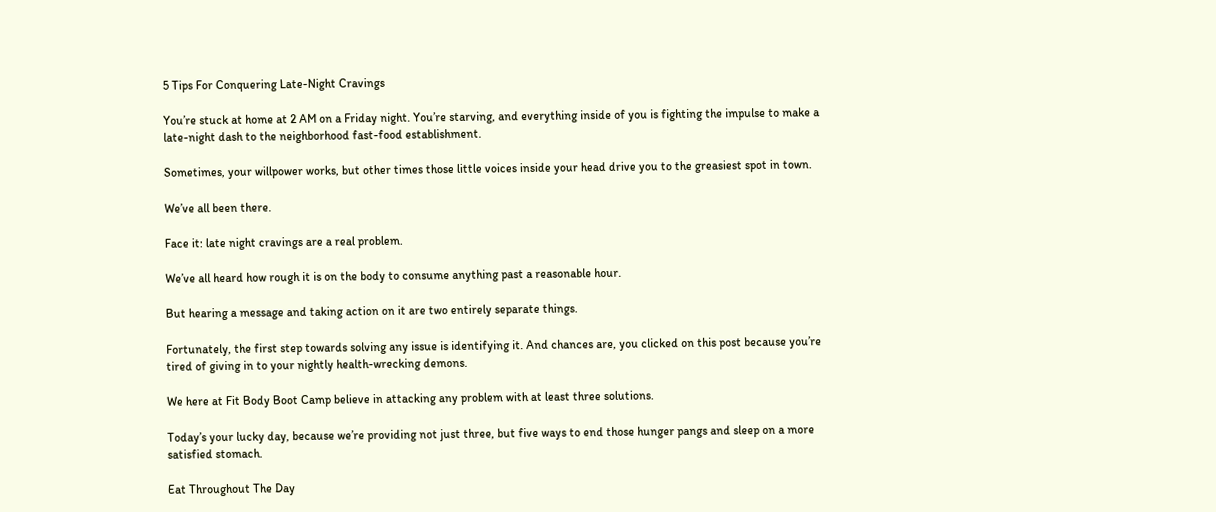5 Tips For Conquering Late-Night Cravings

You’re stuck at home at 2 AM on a Friday night. You’re starving, and everything inside of you is fighting the impulse to make a late-night dash to the neighborhood fast-food establishment.

Sometimes, your willpower works, but other times those little voices inside your head drive you to the greasiest spot in town.

We’ve all been there.

Face it: late night cravings are a real problem.

We’ve all heard how rough it is on the body to consume anything past a reasonable hour.

But hearing a message and taking action on it are two entirely separate things.

Fortunately, the first step towards solving any issue is identifying it. And chances are, you clicked on this post because you’re tired of giving in to your nightly health-wrecking demons.

We here at Fit Body Boot Camp believe in attacking any problem with at least three solutions.

Today’s your lucky day, because we’re providing not just three, but five ways to end those hunger pangs and sleep on a more satisfied stomach.

Eat Throughout The Day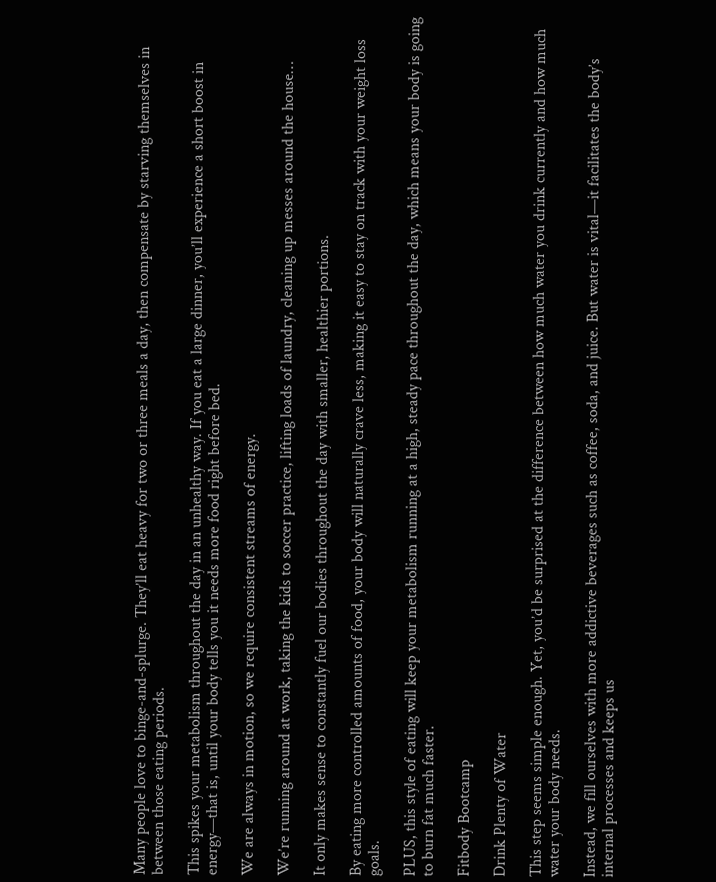Many people love to binge-and-splurge. They’ll eat heavy for two or three meals a day, then compensate by starving themselves in between those eating periods.

This spikes your metabolism throughout the day in an unhealthy way. If you eat a large dinner, you’ll experience a short boost in energy—that is, until your body tells you it needs more food right before bed.

We are always in motion, so we require consistent streams of energy.

We’re running around at work, taking the kids to soccer practice, lifting loads of laundry, cleaning up messes around the house…

It only makes sense to constantly fuel our bodies throughout the day with smaller, healthier portions.

By eating more controlled amounts of food, your body will naturally crave less, making it easy to stay on track with your weight loss goals.

PLUS, this style of eating will keep your metabolism running at a high, steady pace throughout the day, which means your body is going to burn fat much faster.

Fitbody Bootcamp

Drink Plenty of Water

This step seems simple enough. Yet, you’d be surprised at the difference between how much water you drink currently and how much water your body needs.

Instead, we fill ourselves with more addictive beverages such as coffee, soda, and juice. But water is vital—it facilitates the body’s internal processes and keeps us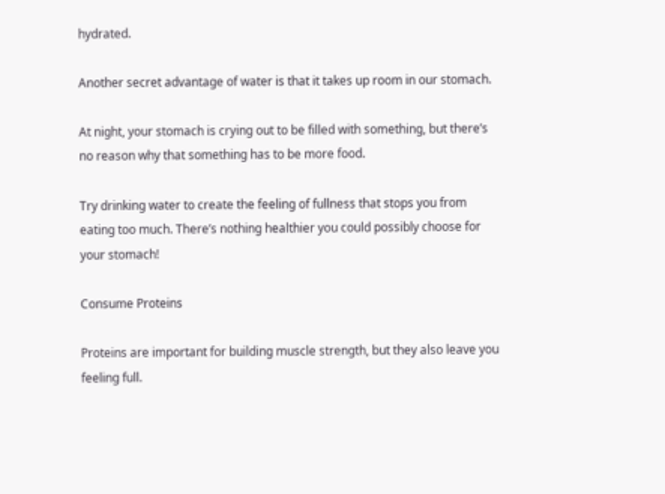hydrated.

Another secret advantage of water is that it takes up room in our stomach.

At night, your stomach is crying out to be filled with something, but there’s no reason why that something has to be more food.

Try drinking water to create the feeling of fullness that stops you from eating too much. There’s nothing healthier you could possibly choose for your stomach!

Consume Proteins

Proteins are important for building muscle strength, but they also leave you feeling full.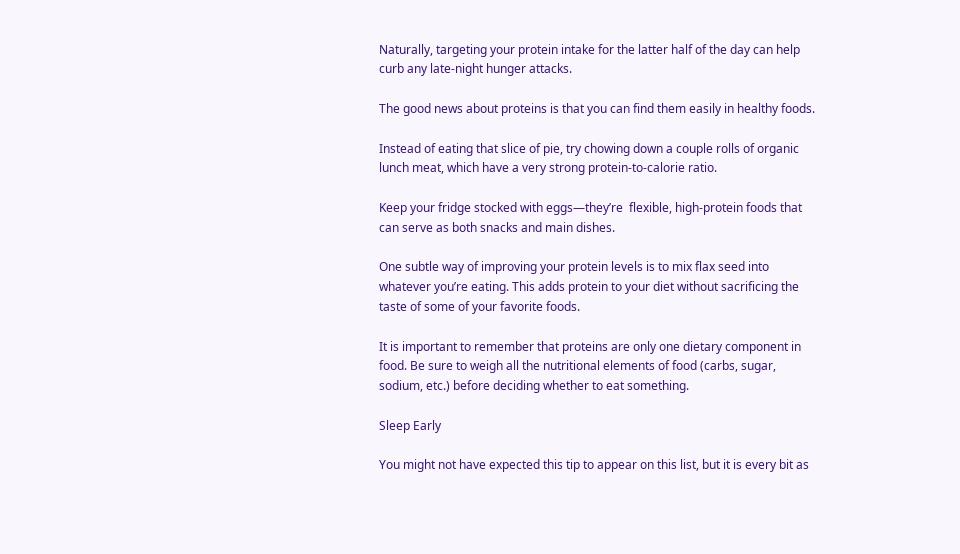Naturally, targeting your protein intake for the latter half of the day can help curb any late-night hunger attacks.

The good news about proteins is that you can find them easily in healthy foods.

Instead of eating that slice of pie, try chowing down a couple rolls of organic lunch meat, which have a very strong protein-to-calorie ratio.

Keep your fridge stocked with eggs—they’re  flexible, high-protein foods that can serve as both snacks and main dishes.

One subtle way of improving your protein levels is to mix flax seed into whatever you’re eating. This adds protein to your diet without sacrificing the taste of some of your favorite foods.

It is important to remember that proteins are only one dietary component in food. Be sure to weigh all the nutritional elements of food (carbs, sugar, sodium, etc.) before deciding whether to eat something.

Sleep Early

You might not have expected this tip to appear on this list, but it is every bit as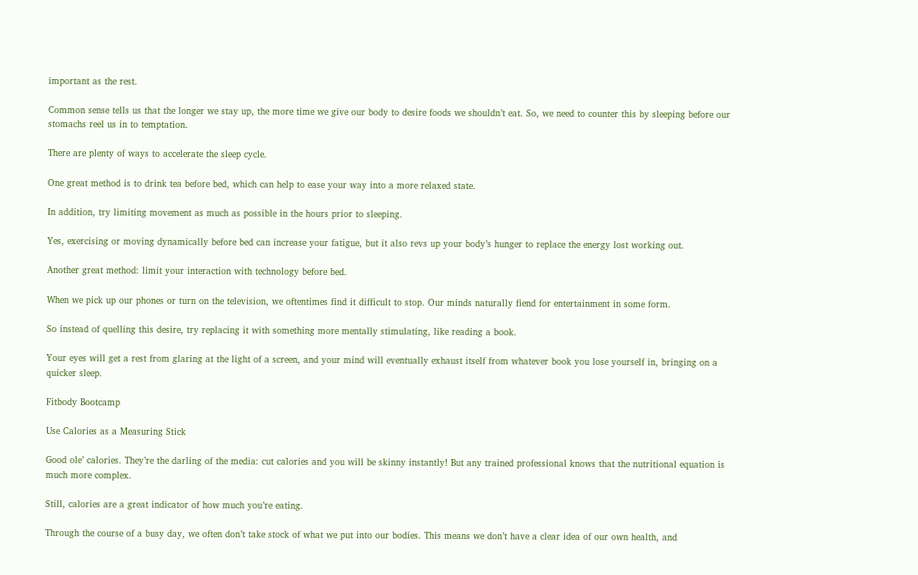important as the rest.

Common sense tells us that the longer we stay up, the more time we give our body to desire foods we shouldn’t eat. So, we need to counter this by sleeping before our stomachs reel us in to temptation.

There are plenty of ways to accelerate the sleep cycle.

One great method is to drink tea before bed, which can help to ease your way into a more relaxed state.

In addition, try limiting movement as much as possible in the hours prior to sleeping.

Yes, exercising or moving dynamically before bed can increase your fatigue, but it also revs up your body’s hunger to replace the energy lost working out.

Another great method: limit your interaction with technology before bed.

When we pick up our phones or turn on the television, we oftentimes find it difficult to stop. Our minds naturally fiend for entertainment in some form.

So instead of quelling this desire, try replacing it with something more mentally stimulating, like reading a book.

Your eyes will get a rest from glaring at the light of a screen, and your mind will eventually exhaust itself from whatever book you lose yourself in, bringing on a quicker sleep.

Fitbody Bootcamp

Use Calories as a Measuring Stick

Good ole’ calories. They’re the darling of the media: cut calories and you will be skinny instantly! But any trained professional knows that the nutritional equation is much more complex.

Still, calories are a great indicator of how much you’re eating.

Through the course of a busy day, we often don’t take stock of what we put into our bodies. This means we don’t have a clear idea of our own health, and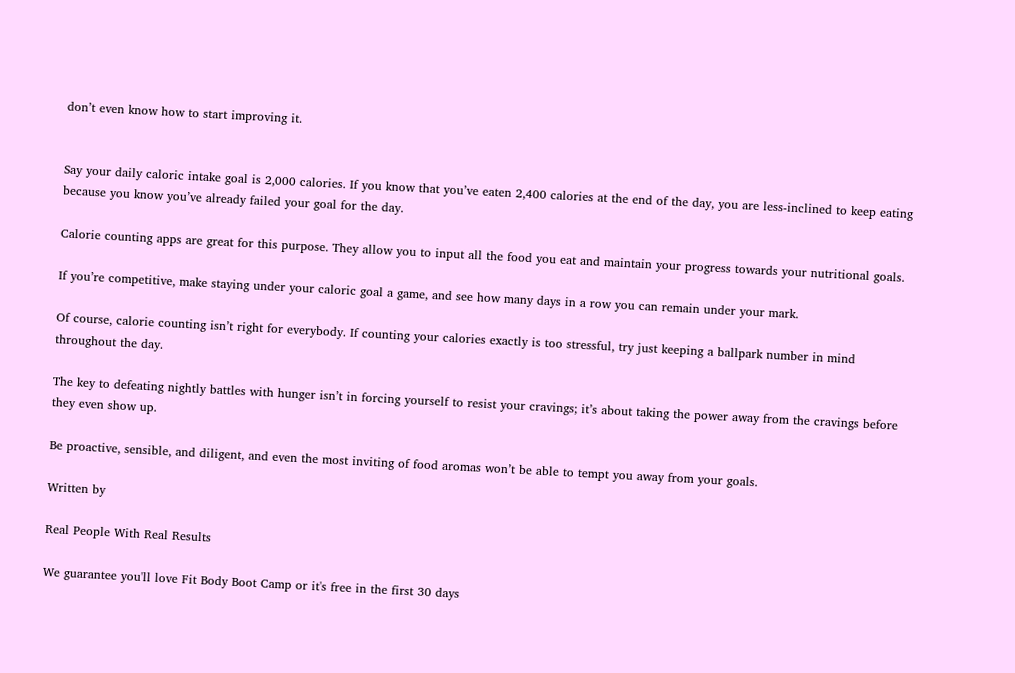don’t even know how to start improving it.


Say your daily caloric intake goal is 2,000 calories. If you know that you’ve eaten 2,400 calories at the end of the day, you are less-inclined to keep eating because you know you’ve already failed your goal for the day.

Calorie counting apps are great for this purpose. They allow you to input all the food you eat and maintain your progress towards your nutritional goals.

If you’re competitive, make staying under your caloric goal a game, and see how many days in a row you can remain under your mark.

Of course, calorie counting isn’t right for everybody. If counting your calories exactly is too stressful, try just keeping a ballpark number in mind throughout the day.

The key to defeating nightly battles with hunger isn’t in forcing yourself to resist your cravings; it’s about taking the power away from the cravings before they even show up.

Be proactive, sensible, and diligent, and even the most inviting of food aromas won’t be able to tempt you away from your goals.

Written by

Real People With Real Results

We guarantee you'll love Fit Body Boot Camp or it's free in the first 30 days